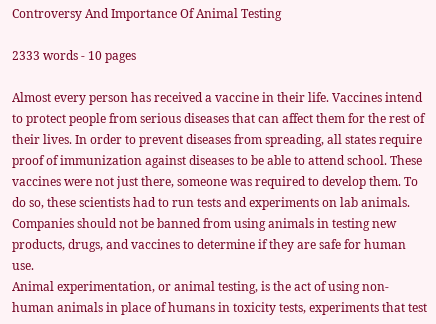Controversy And Importance Of Animal Testing

2333 words - 10 pages

Almost every person has received a vaccine in their life. Vaccines intend to protect people from serious diseases that can affect them for the rest of their lives. In order to prevent diseases from spreading, all states require proof of immunization against diseases to be able to attend school. These vaccines were not just there, someone was required to develop them. To do so, these scientists had to run tests and experiments on lab animals. Companies should not be banned from using animals in testing new products, drugs, and vaccines to determine if they are safe for human use.
Animal experimentation, or animal testing, is the act of using non-human animals in place of humans in toxicity tests, experiments that test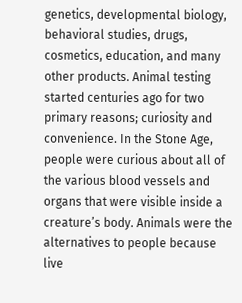genetics, developmental biology, behavioral studies, drugs, cosmetics, education, and many other products. Animal testing started centuries ago for two primary reasons; curiosity and convenience. In the Stone Age, people were curious about all of the various blood vessels and organs that were visible inside a creature’s body. Animals were the alternatives to people because live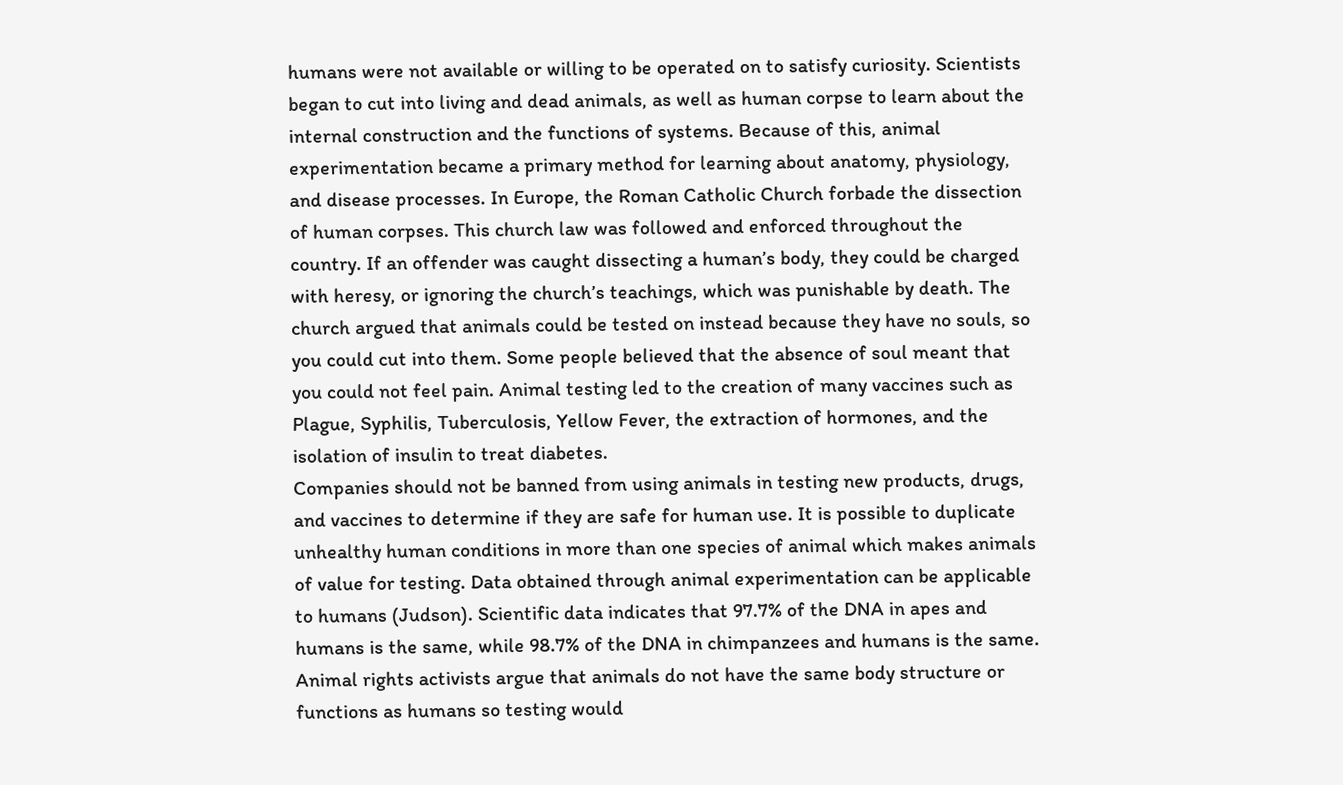humans were not available or willing to be operated on to satisfy curiosity. Scientists began to cut into living and dead animals, as well as human corpse to learn about the internal construction and the functions of systems. Because of this, animal experimentation became a primary method for learning about anatomy, physiology, and disease processes. In Europe, the Roman Catholic Church forbade the dissection of human corpses. This church law was followed and enforced throughout the country. If an offender was caught dissecting a human’s body, they could be charged with heresy, or ignoring the church’s teachings, which was punishable by death. The church argued that animals could be tested on instead because they have no souls, so you could cut into them. Some people believed that the absence of soul meant that you could not feel pain. Animal testing led to the creation of many vaccines such as Plague, Syphilis, Tuberculosis, Yellow Fever, the extraction of hormones, and the isolation of insulin to treat diabetes.
Companies should not be banned from using animals in testing new products, drugs, and vaccines to determine if they are safe for human use. It is possible to duplicate unhealthy human conditions in more than one species of animal which makes animals of value for testing. Data obtained through animal experimentation can be applicable to humans (Judson). Scientific data indicates that 97.7% of the DNA in apes and humans is the same, while 98.7% of the DNA in chimpanzees and humans is the same. Animal rights activists argue that animals do not have the same body structure or functions as humans so testing would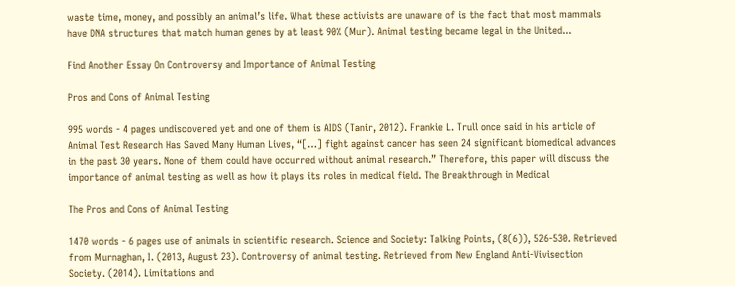waste time, money, and possibly an animal’s life. What these activists are unaware of is the fact that most mammals have DNA structures that match human genes by at least 90% (Mur). Animal testing became legal in the United...

Find Another Essay On Controversy and Importance of Animal Testing

Pros and Cons of Animal Testing

995 words - 4 pages undiscovered yet and one of them is AIDS (Tanir, 2012). Frankie L. Trull once said in his article of Animal Test Research Has Saved Many Human Lives, “[…] fight against cancer has seen 24 significant biomedical advances in the past 30 years. None of them could have occurred without animal research.” Therefore, this paper will discuss the importance of animal testing as well as how it plays its roles in medical field. The Breakthrough in Medical

The Pros and Cons of Animal Testing

1470 words - 6 pages use of animals in scientific research. Science and Society: Talking Points, (8(6)), 526-530. Retrieved from Murnaghan, I. (2013, August 23). Controversy of animal testing. Retrieved from New England Anti-Vivisection Society. (2014). Limitations and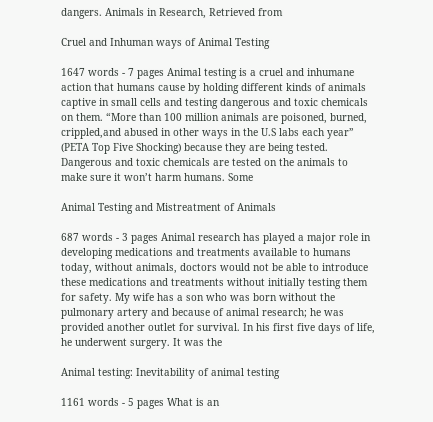dangers. Animals in Research, Retrieved from

Cruel and Inhuman ways of Animal Testing

1647 words - 7 pages Animal testing is a cruel and inhumane action that humans cause by holding different kinds of animals captive in small cells and testing dangerous and toxic chemicals on them. “More than 100 million animals are poisoned, burned, crippled,and abused in other ways in the U.S labs each year” (PETA Top Five Shocking) because they are being tested. Dangerous and toxic chemicals are tested on the animals to make sure it won’t harm humans. Some

Animal Testing and Mistreatment of Animals

687 words - 3 pages Animal research has played a major role in developing medications and treatments available to humans today, without animals, doctors would not be able to introduce these medications and treatments without initially testing them for safety. My wife has a son who was born without the pulmonary artery and because of animal research; he was provided another outlet for survival. In his first five days of life, he underwent surgery. It was the

Animal testing: Inevitability of animal testing

1161 words - 5 pages What is an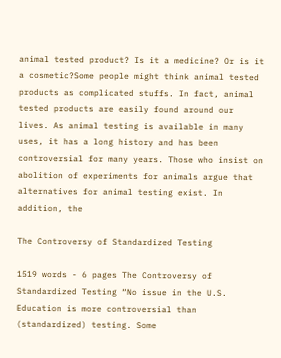animal tested product? Is it a medicine? Or is it a cosmetic?Some people might think animal tested products as complicated stuffs. In fact, animal tested products are easily found around our lives. As animal testing is available in many uses, it has a long history and has been controversial for many years. Those who insist on abolition of experiments for animals argue that alternatives for animal testing exist. In addition, the

The Controversy of Standardized Testing

1519 words - 6 pages The Controversy of Standardized Testing “No issue in the U.S. Education is more controversial than (standardized) testing. Some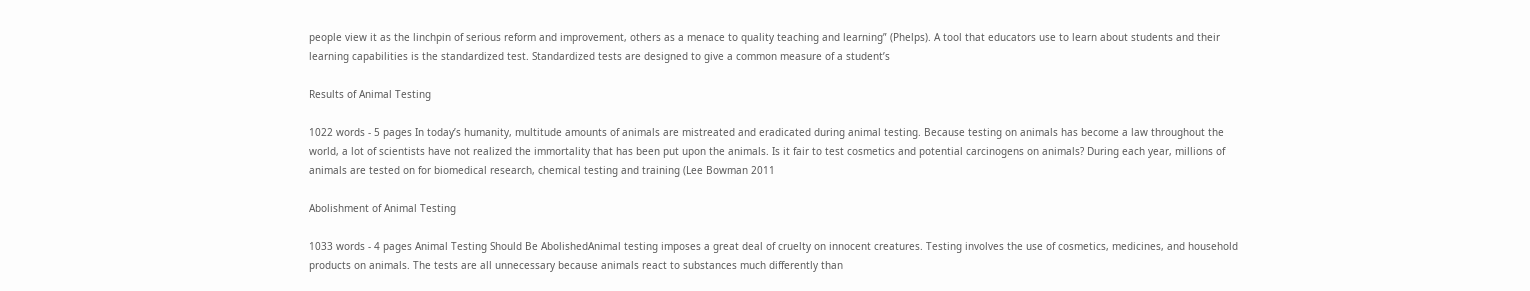people view it as the linchpin of serious reform and improvement, others as a menace to quality teaching and learning” (Phelps). A tool that educators use to learn about students and their learning capabilities is the standardized test. Standardized tests are designed to give a common measure of a student’s

Results of Animal Testing

1022 words - 5 pages In today’s humanity, multitude amounts of animals are mistreated and eradicated during animal testing. Because testing on animals has become a law throughout the world, a lot of scientists have not realized the immortality that has been put upon the animals. Is it fair to test cosmetics and potential carcinogens on animals? During each year, millions of animals are tested on for biomedical research, chemical testing and training (Lee Bowman 2011

Abolishment of Animal Testing

1033 words - 4 pages Animal Testing Should Be AbolishedAnimal testing imposes a great deal of cruelty on innocent creatures. Testing involves the use of cosmetics, medicines, and household products on animals. The tests are all unnecessary because animals react to substances much differently than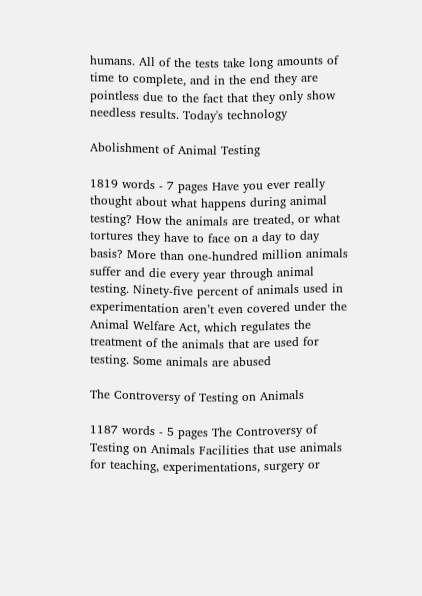humans. All of the tests take long amounts of time to complete, and in the end they are pointless due to the fact that they only show needless results. Today's technology

Abolishment of Animal Testing

1819 words - 7 pages Have you ever really thought about what happens during animal testing? How the animals are treated, or what tortures they have to face on a day to day basis? More than one-hundred million animals suffer and die every year through animal testing. Ninety-five percent of animals used in experimentation aren’t even covered under the Animal Welfare Act, which regulates the treatment of the animals that are used for testing. Some animals are abused

The Controversy of Testing on Animals

1187 words - 5 pages The Controversy of Testing on Animals Facilities that use animals for teaching, experimentations, surgery or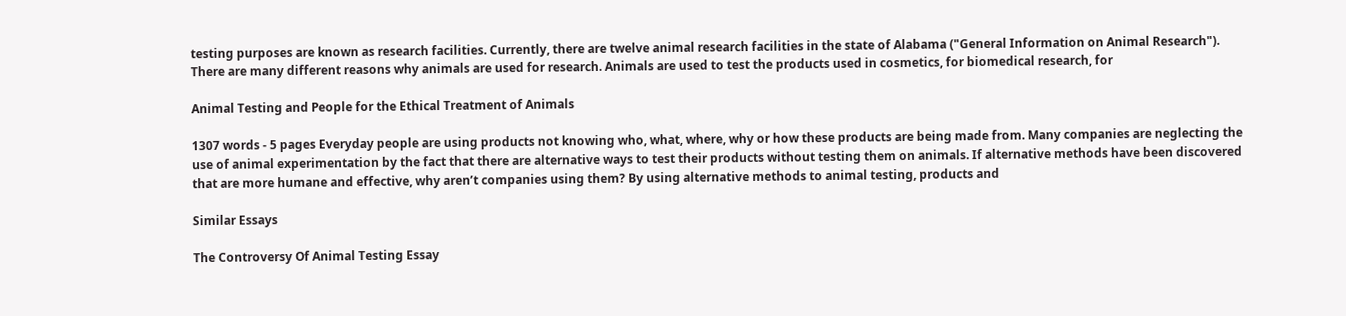testing purposes are known as research facilities. Currently, there are twelve animal research facilities in the state of Alabama ("General Information on Animal Research"). There are many different reasons why animals are used for research. Animals are used to test the products used in cosmetics, for biomedical research, for

Animal Testing and People for the Ethical Treatment of Animals

1307 words - 5 pages Everyday people are using products not knowing who, what, where, why or how these products are being made from. Many companies are neglecting the use of animal experimentation by the fact that there are alternative ways to test their products without testing them on animals. If alternative methods have been discovered that are more humane and effective, why aren’t companies using them? By using alternative methods to animal testing, products and

Similar Essays

The Controversy Of Animal Testing Essay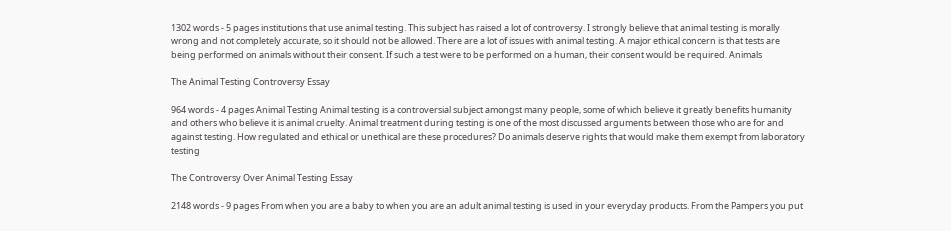1302 words - 5 pages institutions that use animal testing. This subject has raised a lot of controversy. I strongly believe that animal testing is morally wrong and not completely accurate, so it should not be allowed. There are a lot of issues with animal testing. A major ethical concern is that tests are being performed on animals without their consent. If such a test were to be performed on a human, their consent would be required. Animals

The Animal Testing Controversy Essay

964 words - 4 pages Animal Testing Animal testing is a controversial subject amongst many people, some of which believe it greatly benefits humanity and others who believe it is animal cruelty. Animal treatment during testing is one of the most discussed arguments between those who are for and against testing. How regulated and ethical or unethical are these procedures? Do animals deserve rights that would make them exempt from laboratory testing

The Controversy Over Animal Testing Essay

2148 words - 9 pages From when you are a baby to when you are an adult animal testing is used in your everyday products. From the Pampers you put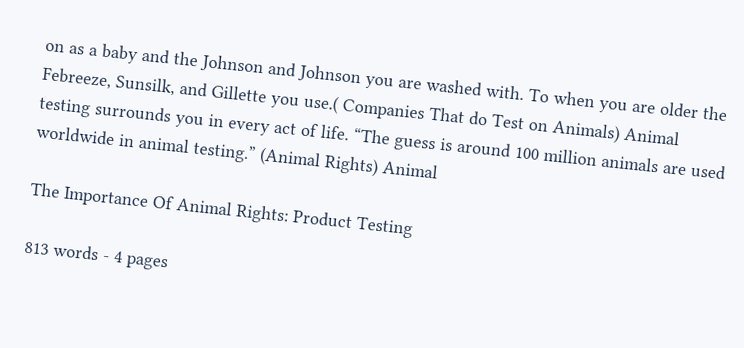on as a baby and the Johnson and Johnson you are washed with. To when you are older the Febreeze, Sunsilk, and Gillette you use.( Companies That do Test on Animals) Animal testing surrounds you in every act of life. “The guess is around 100 million animals are used worldwide in animal testing.” (Animal Rights) Animal

The Importance Of Animal Rights: Product Testing

813 words - 4 pages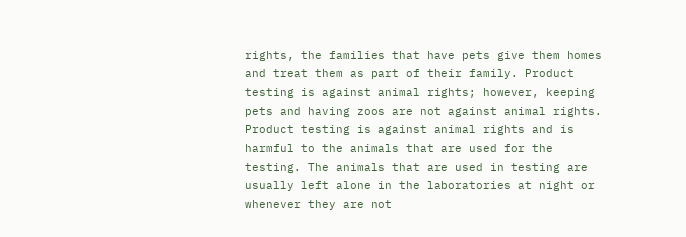rights, the families that have pets give them homes and treat them as part of their family. Product testing is against animal rights; however, keeping pets and having zoos are not against animal rights. Product testing is against animal rights and is harmful to the animals that are used for the testing. The animals that are used in testing are usually left alone in the laboratories at night or whenever they are not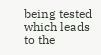being tested which leads to the